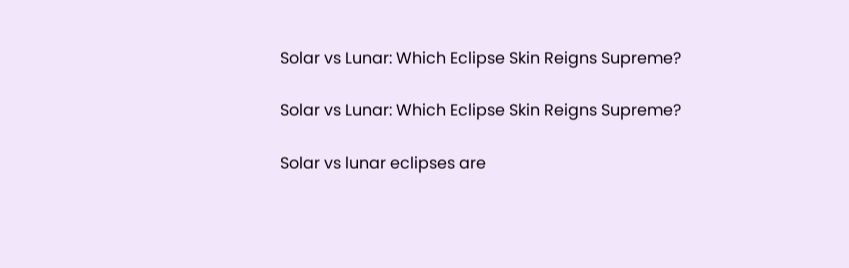Solar vs Lunar: Which Eclipse Skin Reigns Supreme?

Solar vs Lunar: Which Eclipse Skin Reigns Supreme?

Solar vs lunar eclipses are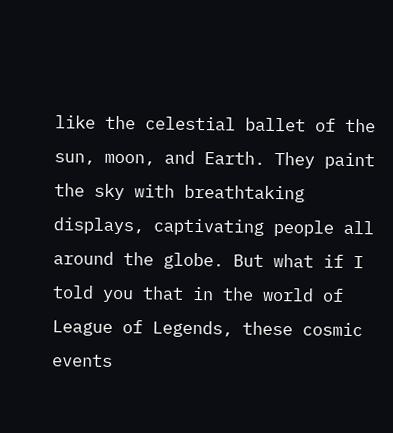like the celestial ballet of the sun, moon, and Earth. They paint the sky with breathtaking displays, captivating people all around the globe. But what if I told you that in the world of League of Legends, these cosmic events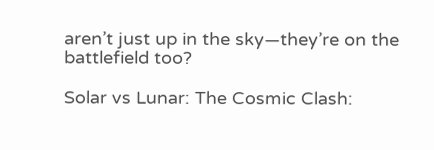aren’t just up in the sky—they’re on the battlefield too?

Solar vs Lunar: The Cosmic Clash: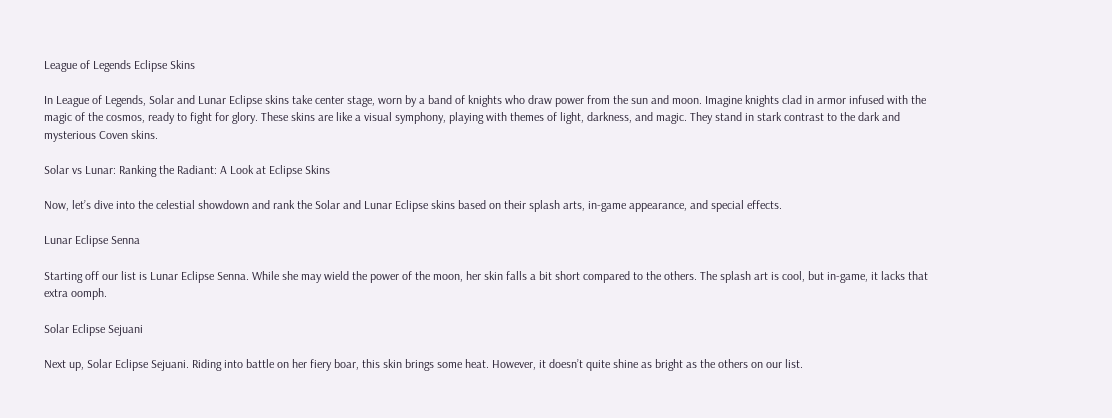League of Legends Eclipse Skins

In League of Legends, Solar and Lunar Eclipse skins take center stage, worn by a band of knights who draw power from the sun and moon. Imagine knights clad in armor infused with the magic of the cosmos, ready to fight for glory. These skins are like a visual symphony, playing with themes of light, darkness, and magic. They stand in stark contrast to the dark and mysterious Coven skins.

Solar vs Lunar: Ranking the Radiant: A Look at Eclipse Skins

Now, let’s dive into the celestial showdown and rank the Solar and Lunar Eclipse skins based on their splash arts, in-game appearance, and special effects.

Lunar Eclipse Senna

Starting off our list is Lunar Eclipse Senna. While she may wield the power of the moon, her skin falls a bit short compared to the others. The splash art is cool, but in-game, it lacks that extra oomph.

Solar Eclipse Sejuani

Next up, Solar Eclipse Sejuani. Riding into battle on her fiery boar, this skin brings some heat. However, it doesn’t quite shine as bright as the others on our list.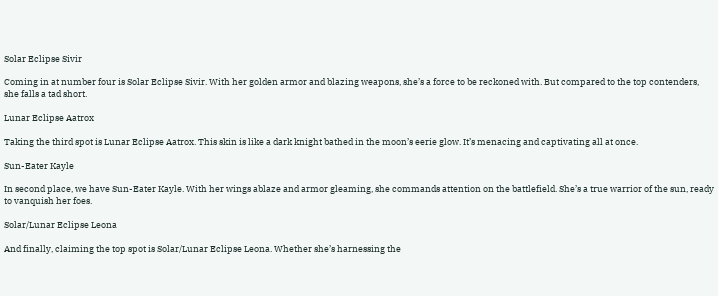Solar Eclipse Sivir

Coming in at number four is Solar Eclipse Sivir. With her golden armor and blazing weapons, she’s a force to be reckoned with. But compared to the top contenders, she falls a tad short.

Lunar Eclipse Aatrox

Taking the third spot is Lunar Eclipse Aatrox. This skin is like a dark knight bathed in the moon’s eerie glow. It’s menacing and captivating all at once.

Sun-Eater Kayle

In second place, we have Sun-Eater Kayle. With her wings ablaze and armor gleaming, she commands attention on the battlefield. She’s a true warrior of the sun, ready to vanquish her foes.

Solar/Lunar Eclipse Leona

And finally, claiming the top spot is Solar/Lunar Eclipse Leona. Whether she’s harnessing the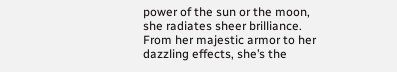power of the sun or the moon, she radiates sheer brilliance. From her majestic armor to her dazzling effects, she’s the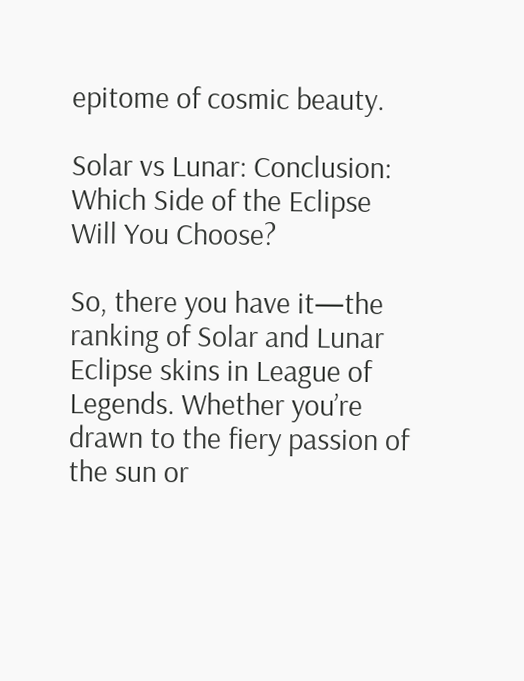epitome of cosmic beauty.

Solar vs Lunar: Conclusion: Which Side of the Eclipse Will You Choose?

So, there you have it—the ranking of Solar and Lunar Eclipse skins in League of Legends. Whether you’re drawn to the fiery passion of the sun or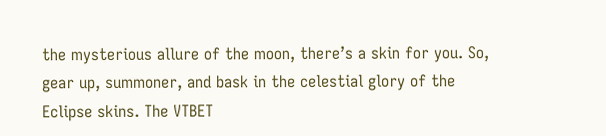the mysterious allure of the moon, there’s a skin for you. So, gear up, summoner, and bask in the celestial glory of the Eclipse skins. The VTBET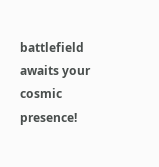battlefield awaits your cosmic presence!